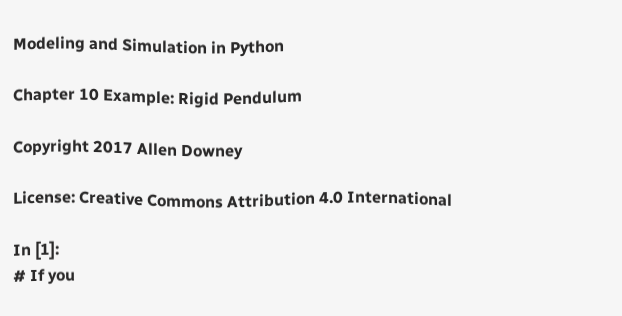Modeling and Simulation in Python

Chapter 10 Example: Rigid Pendulum

Copyright 2017 Allen Downey

License: Creative Commons Attribution 4.0 International

In [1]:
# If you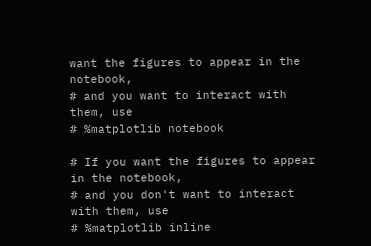want the figures to appear in the notebook,
# and you want to interact with them, use
# %matplotlib notebook

# If you want the figures to appear in the notebook,
# and you don't want to interact with them, use
# %matplotlib inline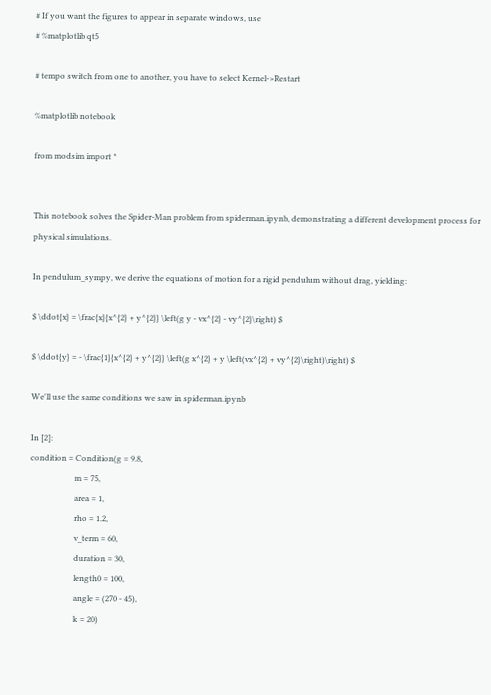# If you want the figures to appear in separate windows, use
# %matplotlib qt5

# tempo switch from one to another, you have to select Kernel->Restart

%matplotlib notebook

from modsim import *


This notebook solves the Spider-Man problem from spiderman.ipynb, demonstrating a different development process for physical simulations.

In pendulum_sympy, we derive the equations of motion for a rigid pendulum without drag, yielding:

$ \ddot{x} = \frac{x}{x^{2} + y^{2}} \left(g y - vx^{2} - vy^{2}\right) $

$ \ddot{y} = - \frac{1}{x^{2} + y^{2}} \left(g x^{2} + y \left(vx^{2} + vy^{2}\right)\right) $

We'll use the same conditions we saw in spiderman.ipynb

In [2]:
condition = Condition(g = 9.8,
                      m = 75,
                      area = 1,
                      rho = 1.2,
                      v_term = 60,
                      duration = 30,
                      length0 = 100,
                      angle = (270 - 45),
                      k = 20)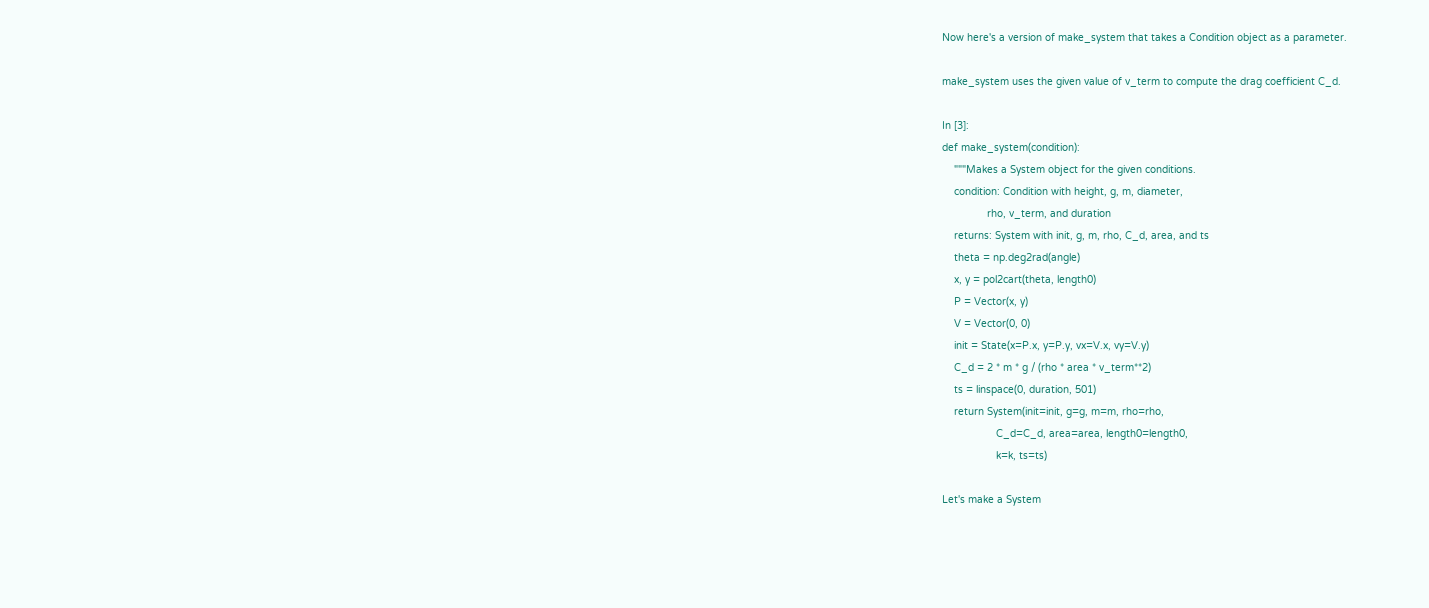Now here's a version of make_system that takes a Condition object as a parameter.

make_system uses the given value of v_term to compute the drag coefficient C_d.

In [3]:
def make_system(condition):
    """Makes a System object for the given conditions.
    condition: Condition with height, g, m, diameter,
               rho, v_term, and duration
    returns: System with init, g, m, rho, C_d, area, and ts
    theta = np.deg2rad(angle)
    x, y = pol2cart(theta, length0)
    P = Vector(x, y)
    V = Vector(0, 0)
    init = State(x=P.x, y=P.y, vx=V.x, vy=V.y)
    C_d = 2 * m * g / (rho * area * v_term**2)
    ts = linspace(0, duration, 501)
    return System(init=init, g=g, m=m, rho=rho,
                  C_d=C_d, area=area, length0=length0,
                  k=k, ts=ts)

Let's make a System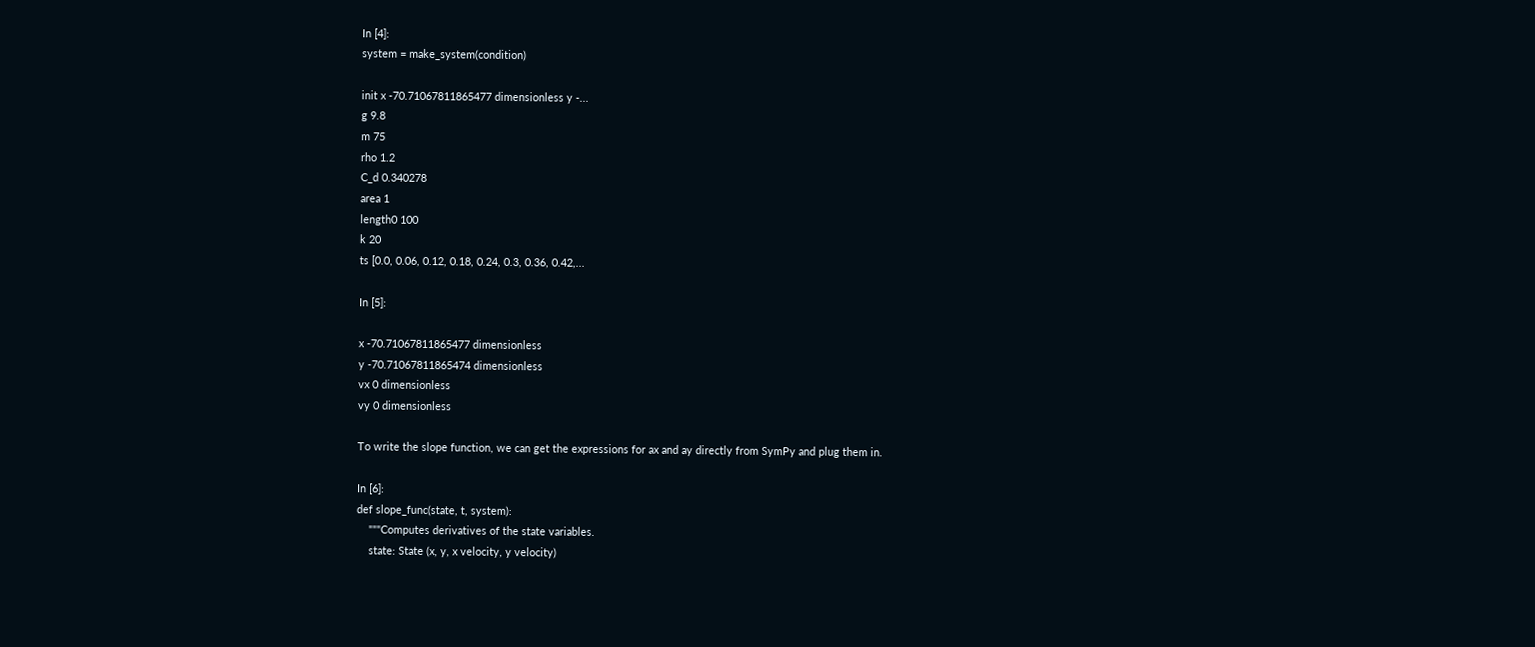In [4]:
system = make_system(condition)

init x -70.71067811865477 dimensionless y -...
g 9.8
m 75
rho 1.2
C_d 0.340278
area 1
length0 100
k 20
ts [0.0, 0.06, 0.12, 0.18, 0.24, 0.3, 0.36, 0.42,...

In [5]:

x -70.71067811865477 dimensionless
y -70.71067811865474 dimensionless
vx 0 dimensionless
vy 0 dimensionless

To write the slope function, we can get the expressions for ax and ay directly from SymPy and plug them in.

In [6]:
def slope_func(state, t, system):
    """Computes derivatives of the state variables.
    state: State (x, y, x velocity, y velocity)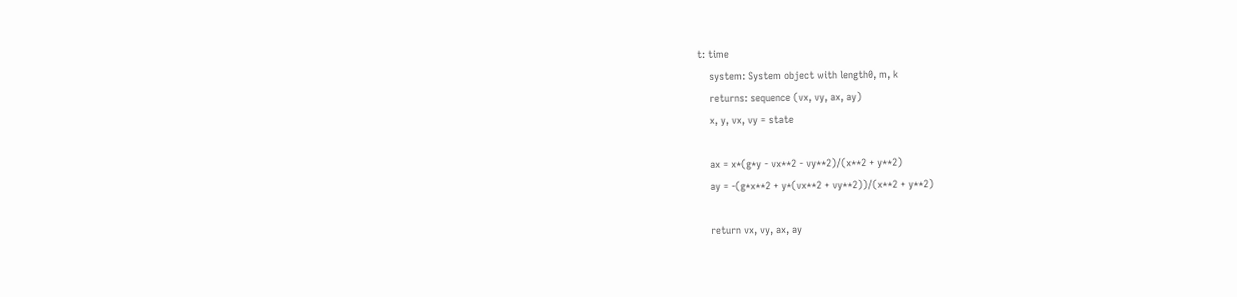t: time
    system: System object with length0, m, k
    returns: sequence (vx, vy, ax, ay)
    x, y, vx, vy = state

    ax = x*(g*y - vx**2 - vy**2)/(x**2 + y**2)
    ay = -(g*x**2 + y*(vx**2 + vy**2))/(x**2 + y**2)

    return vx, vy, ax, ay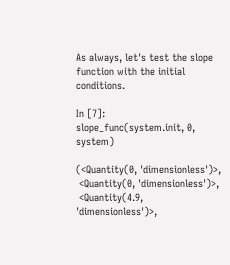As always, let's test the slope function with the initial conditions.

In [7]:
slope_func(system.init, 0, system)

(<Quantity(0, 'dimensionless')>,
 <Quantity(0, 'dimensionless')>,
 <Quantity(4.9, 'dimensionless')>,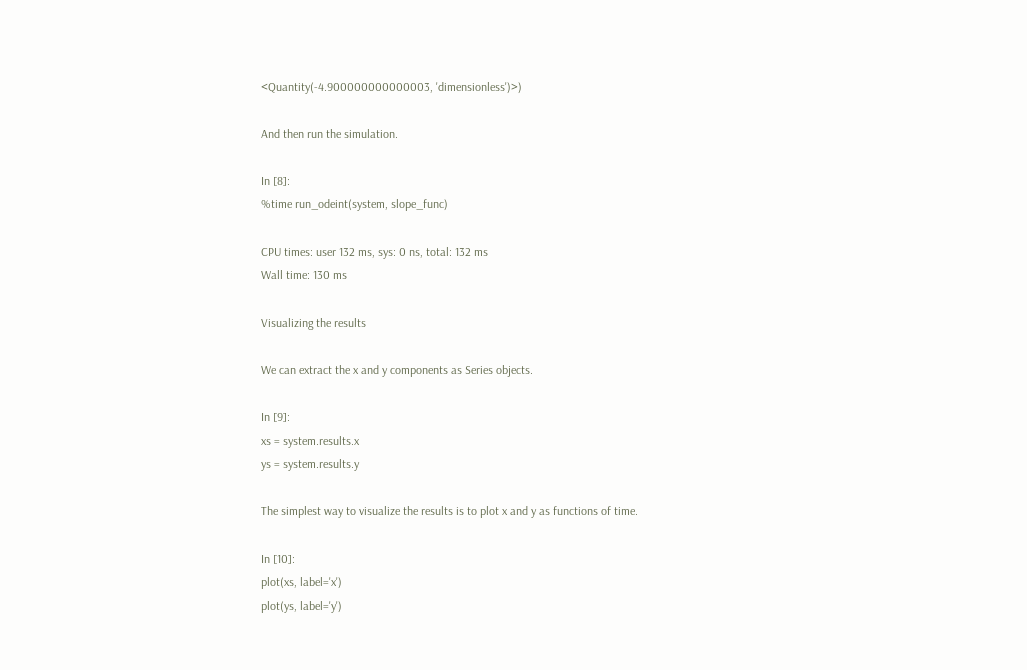<Quantity(-4.900000000000003, 'dimensionless')>)

And then run the simulation.

In [8]:
%time run_odeint(system, slope_func)

CPU times: user 132 ms, sys: 0 ns, total: 132 ms
Wall time: 130 ms

Visualizing the results

We can extract the x and y components as Series objects.

In [9]:
xs = system.results.x
ys = system.results.y

The simplest way to visualize the results is to plot x and y as functions of time.

In [10]:
plot(xs, label='x')
plot(ys, label='y')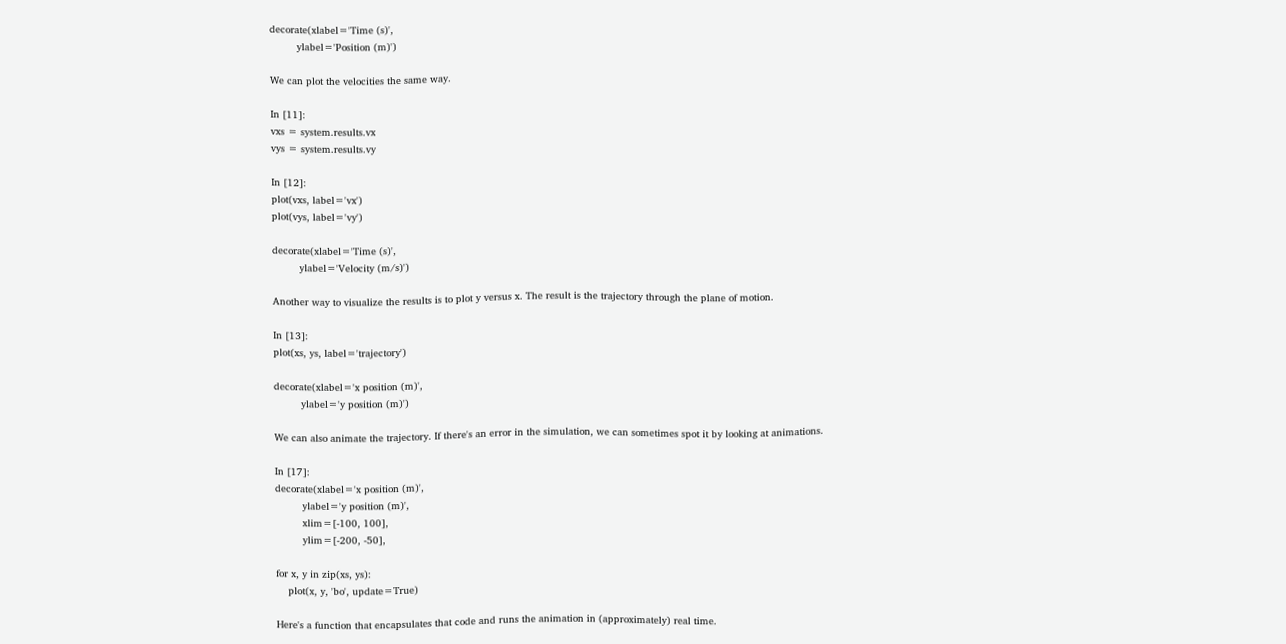decorate(xlabel='Time (s)',
         ylabel='Position (m)')

We can plot the velocities the same way.

In [11]:
vxs = system.results.vx
vys = system.results.vy

In [12]:
plot(vxs, label='vx')
plot(vys, label='vy')

decorate(xlabel='Time (s)',
         ylabel='Velocity (m/s)')

Another way to visualize the results is to plot y versus x. The result is the trajectory through the plane of motion.

In [13]:
plot(xs, ys, label='trajectory')

decorate(xlabel='x position (m)',
         ylabel='y position (m)')

We can also animate the trajectory. If there's an error in the simulation, we can sometimes spot it by looking at animations.

In [17]:
decorate(xlabel='x position (m)',
         ylabel='y position (m)',
         xlim=[-100, 100],
         ylim=[-200, -50],

for x, y in zip(xs, ys):
    plot(x, y, 'bo', update=True)

Here's a function that encapsulates that code and runs the animation in (approximately) real time.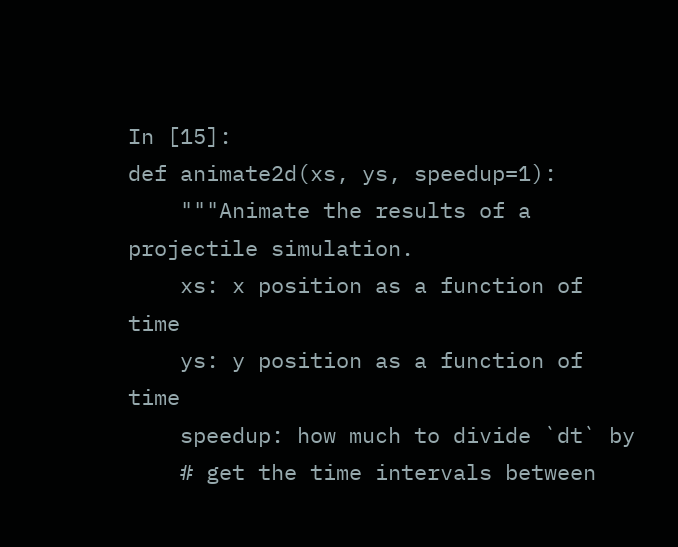In [15]:
def animate2d(xs, ys, speedup=1):
    """Animate the results of a projectile simulation.
    xs: x position as a function of time
    ys: y position as a function of time
    speedup: how much to divide `dt` by
    # get the time intervals between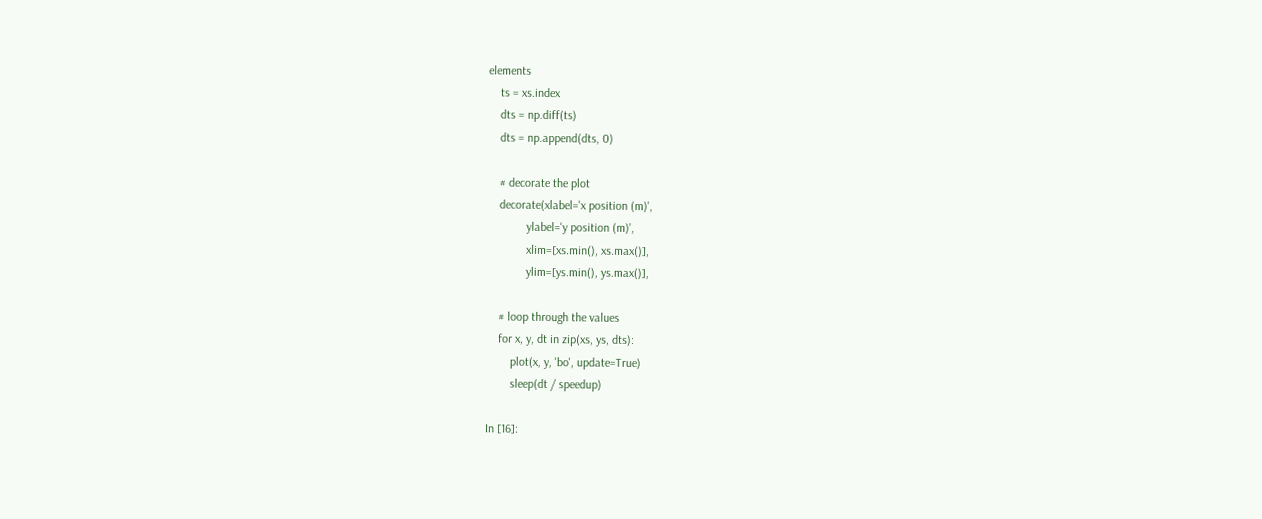elements
    ts = xs.index
    dts = np.diff(ts)
    dts = np.append(dts, 0)

    # decorate the plot
    decorate(xlabel='x position (m)',
             ylabel='y position (m)',
             xlim=[xs.min(), xs.max()],
             ylim=[ys.min(), ys.max()],

    # loop through the values
    for x, y, dt in zip(xs, ys, dts):
        plot(x, y, 'bo', update=True)
        sleep(dt / speedup)

In [16]: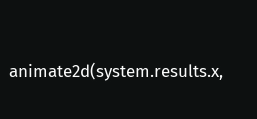animate2d(system.results.x,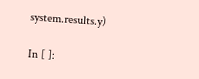system.results.y)

In [ ]: